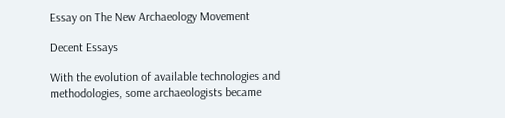Essay on The New Archaeology Movement

Decent Essays

With the evolution of available technologies and methodologies, some archaeologists became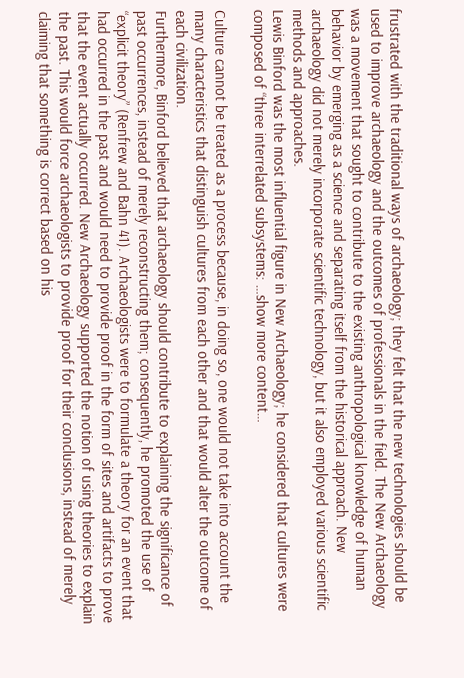frustrated with the traditional ways of archaeology; they felt that the new technologies should be used to improve archaeology and the outcomes of professionals in the field. The New Archaeology was a movement that sought to contribute to the existing anthropological knowledge of human behavior by emerging as a science and separating itself from the historical approach. New archaeology did not merely incorporate scientific technology, but it also employed various scientific methods and approaches.
Lewis Binford was the most influential figure in New Archaeology; he considered that cultures were composed of “three interrelated subsystems: …show more content…

Culture cannot be treated as a process because, in doing so, one would not take into account the many characteristics that distinguish cultures from each other and that would alter the outcome of each civilization.
Furthermore, Binford believed that archaeology should contribute to explaining the significance of past occurrences, instead of merely reconstructing them; consequently, he promoted the use of “explicit theory” (Renfrew and Bahn 41). Archaeologists were to formulate a theory for an event that had occurred in the past and would need to provide proof in the form of sites and artifacts to prove that the event actually occurred. New Archaeology supported the notion of using theories to explain the past. This would force archaeologists to provide proof for their conclusions, instead of merely claiming that something is correct based on his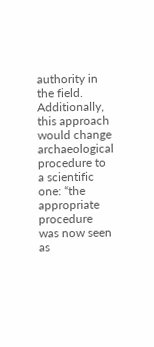authority in the field.
Additionally, this approach would change archaeological procedure to a scientific one: “the appropriate procedure was now seen as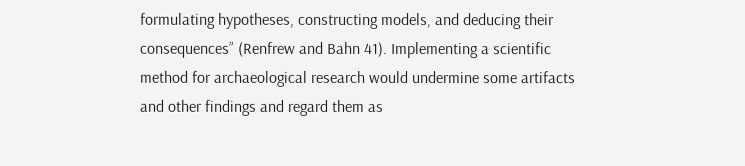formulating hypotheses, constructing models, and deducing their consequences” (Renfrew and Bahn 41). Implementing a scientific method for archaeological research would undermine some artifacts and other findings and regard them as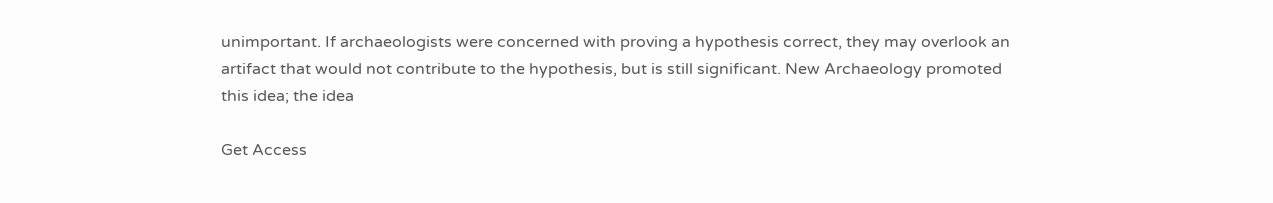unimportant. If archaeologists were concerned with proving a hypothesis correct, they may overlook an artifact that would not contribute to the hypothesis, but is still significant. New Archaeology promoted this idea; the idea

Get Access